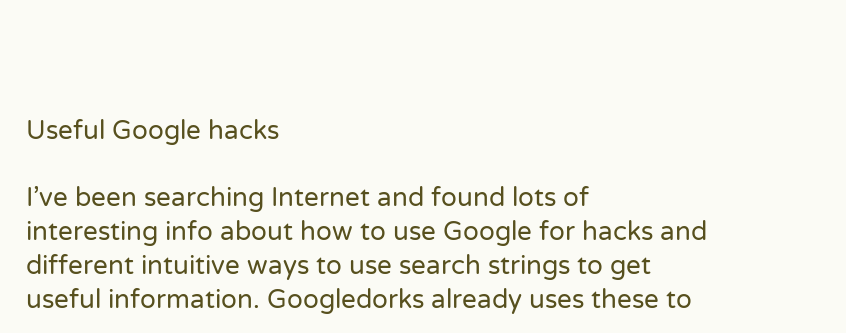Useful Google hacks

I’ve been searching Internet and found lots of interesting info about how to use Google for hacks and different intuitive ways to use search strings to get useful information. Googledorks already uses these to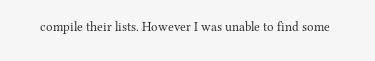compile their lists. However I was unable to find some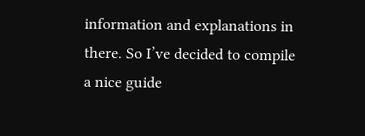information and explanations in there. So I’ve decided to compile a nice guide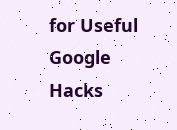for Useful Google Hacks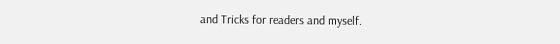and Tricks for readers and myself.